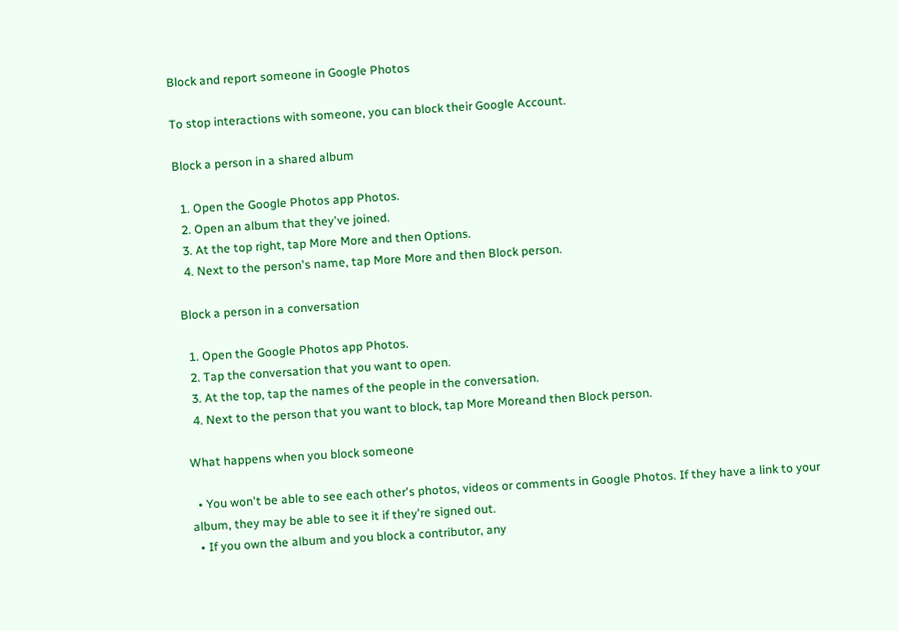Block and report someone in Google Photos

To stop interactions with someone, you can block their Google Account.

Block a person in a shared album

  1. Open the Google Photos app Photos.
  2. Open an album that they've joined.
  3. At the top right, tap More More and then Options.
  4. Next to the person's name, tap More More and then Block person.

Block a person in a conversation

  1. Open the Google Photos app Photos.
  2. Tap the conversation that you want to open.
  3. At the top, tap the names of the people in the conversation.
  4. Next to the person that you want to block, tap More Moreand then Block person.

What happens when you block someone

  • You won't be able to see each other's photos, videos or comments in Google Photos. If they have a link to your album, they may be able to see it if they're signed out.
  • If you own the album and you block a contributor, any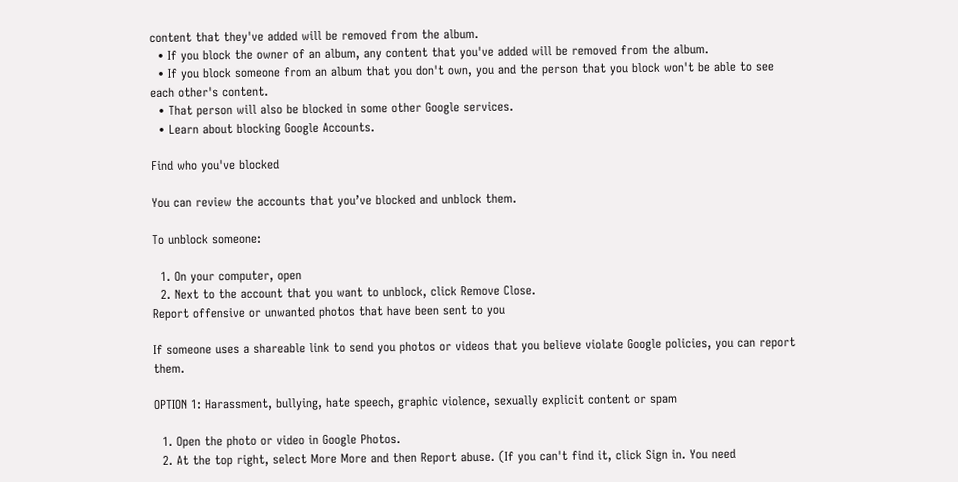content that they've added will be removed from the album.
  • If you block the owner of an album, any content that you've added will be removed from the album.
  • If you block someone from an album that you don't own, you and the person that you block won't be able to see each other's content.
  • That person will also be blocked in some other Google services.
  • Learn about blocking Google Accounts.

Find who you've blocked

You can review the accounts that you’ve blocked and unblock them.

To unblock someone:

  1. On your computer, open
  2. Next to the account that you want to unblock, click Remove Close.
Report offensive or unwanted photos that have been sent to you

If someone uses a shareable link to send you photos or videos that you believe violate Google policies, you can report them.

OPTION 1: Harassment, bullying, hate speech, graphic violence, sexually explicit content or spam

  1. Open the photo or video in Google Photos.
  2. At the top right, select More More and then Report abuse. (If you can't find it, click Sign in. You need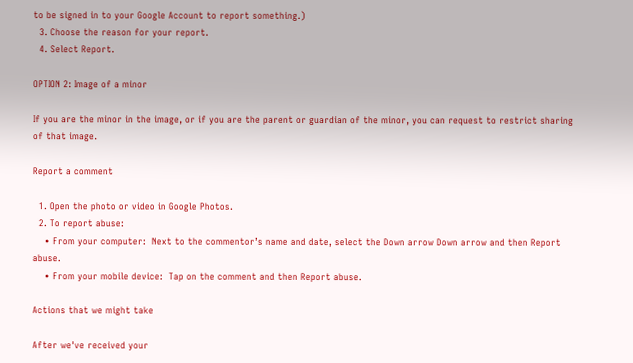to be signed in to your Google Account to report something.)
  3. Choose the reason for your report.
  4. Select Report.

OPTION 2: Image of a minor

If you are the minor in the image, or if you are the parent or guardian of the minor, you can request to restrict sharing of that image.

Report a comment

  1. Open the photo or video in Google Photos.
  2. To report abuse:
    • From your computer:  Next to the commentor’s name and date, select the Down arrow Down arrow and then Report abuse.
    • From your mobile device:  Tap on the comment and then Report abuse.

Actions that we might take

After we've received your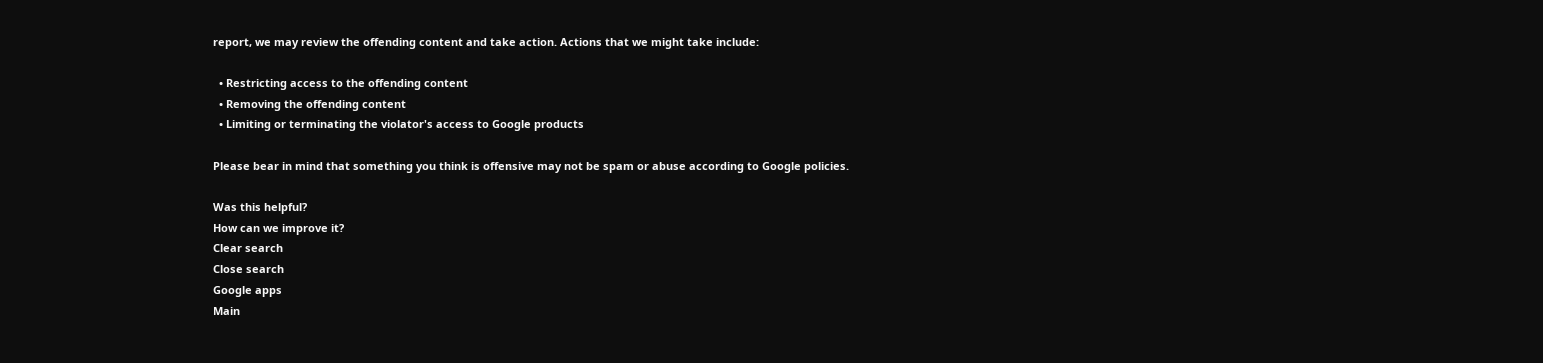report, we may review the offending content and take action. Actions that we might take include:

  • Restricting access to the offending content
  • Removing the offending content
  • Limiting or terminating the violator's access to Google products

Please bear in mind that something you think is offensive may not be spam or abuse according to Google policies.

Was this helpful?
How can we improve it?
Clear search
Close search
Google apps
Main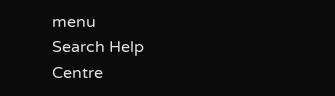menu
Search Help Centre